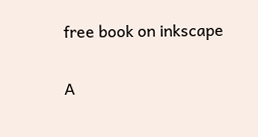free book on inkscape

A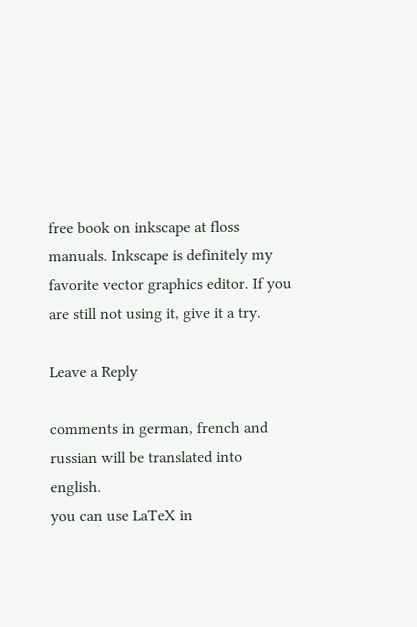free book on inkscape at floss manuals. Inkscape is definitely my favorite vector graphics editor. If you are still not using it, give it a try.

Leave a Reply

comments in german, french and russian will be translated into english.
you can use LaTeX in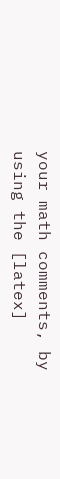your math comments, by using the [latex]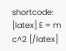shortcode:
[latex] E = m c^2 [/latex]